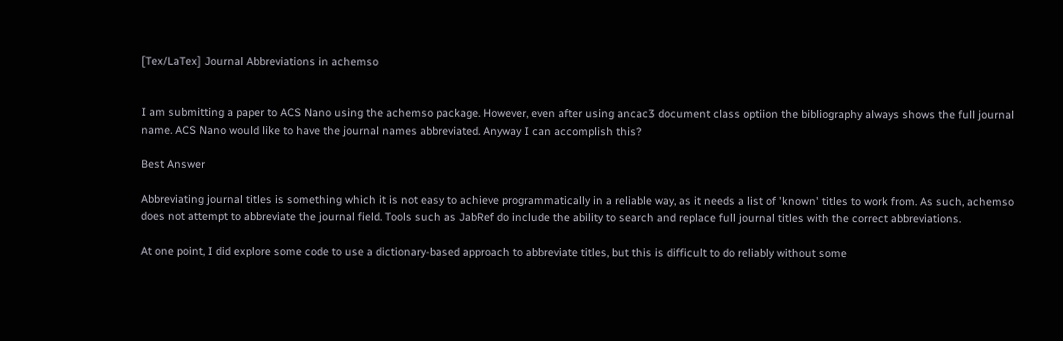[Tex/LaTex] Journal Abbreviations in achemso


I am submitting a paper to ACS Nano using the achemso package. However, even after using ancac3 document class optiion the bibliography always shows the full journal name. ACS Nano would like to have the journal names abbreviated. Anyway I can accomplish this?

Best Answer

Abbreviating journal titles is something which it is not easy to achieve programmatically in a reliable way, as it needs a list of 'known' titles to work from. As such, achemso does not attempt to abbreviate the journal field. Tools such as JabRef do include the ability to search and replace full journal titles with the correct abbreviations.

At one point, I did explore some code to use a dictionary-based approach to abbreviate titles, but this is difficult to do reliably without some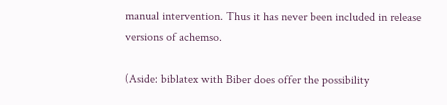manual intervention. Thus it has never been included in release versions of achemso.

(Aside: biblatex with Biber does offer the possibility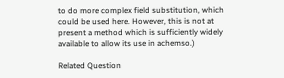to do more complex field substitution, which could be used here. However, this is not at present a method which is sufficiently widely available to allow its use in achemso.)

Related Question